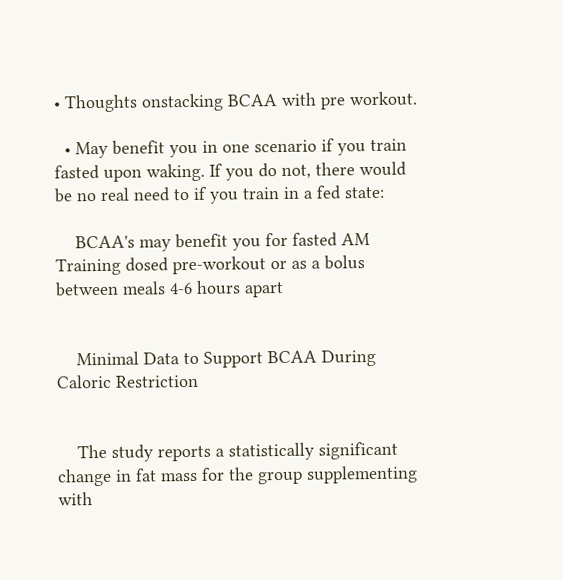• Thoughts onstacking BCAA with pre workout.

  • May benefit you in one scenario if you train fasted upon waking. If you do not, there would be no real need to if you train in a fed state:

    BCAA's may benefit you for fasted AM Training dosed pre-workout or as a bolus between meals 4-6 hours apart


    Minimal Data to Support BCAA During Caloric Restriction


    The study reports a statistically significant change in fat mass for the group supplementing with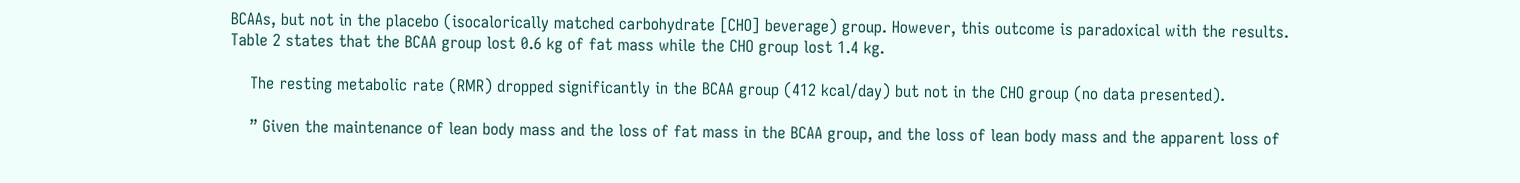BCAAs, but not in the placebo (isocalorically matched carbohydrate [CHO] beverage) group. However, this outcome is paradoxical with the results. Table 2 states that the BCAA group lost 0.6 kg of fat mass while the CHO group lost 1.4 kg.

    The resting metabolic rate (RMR) dropped significantly in the BCAA group (412 kcal/day) but not in the CHO group (no data presented).

    ” Given the maintenance of lean body mass and the loss of fat mass in the BCAA group, and the loss of lean body mass and the apparent loss of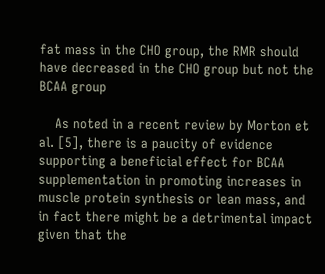fat mass in the CHO group, the RMR should have decreased in the CHO group but not the BCAA group

    As noted in a recent review by Morton et al. [5], there is a paucity of evidence supporting a beneficial effect for BCAA supplementation in promoting increases in muscle protein synthesis or lean mass, and in fact there might be a detrimental impact given that the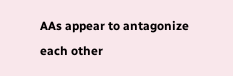AAs appear to antagonize each other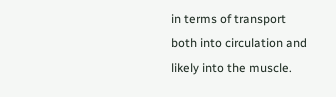in terms of transport both into circulation and likely into the muscle.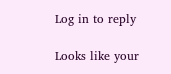Log in to reply

Looks like your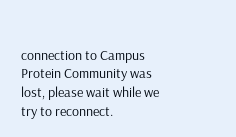connection to Campus Protein Community was lost, please wait while we try to reconnect.